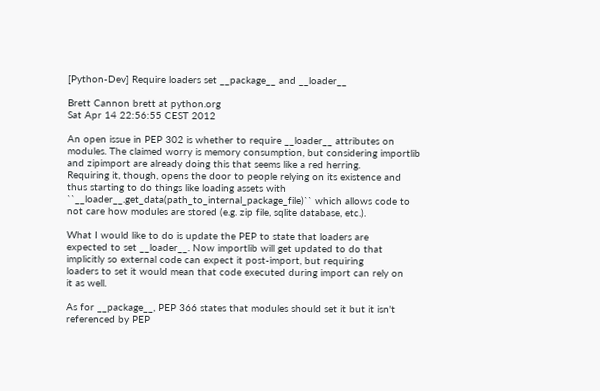[Python-Dev] Require loaders set __package__ and __loader__

Brett Cannon brett at python.org
Sat Apr 14 22:56:55 CEST 2012

An open issue in PEP 302 is whether to require __loader__ attributes on
modules. The claimed worry is memory consumption, but considering importlib
and zipimport are already doing this that seems like a red herring.
Requiring it, though, opens the door to people relying on its existence and
thus starting to do things like loading assets with
``__loader__.get_data(path_to_internal_package_file)`` which allows code to
not care how modules are stored (e.g. zip file, sqlite database, etc.).

What I would like to do is update the PEP to state that loaders are
expected to set __loader__. Now importlib will get updated to do that
implicitly so external code can expect it post-import, but requiring
loaders to set it would mean that code executed during import can rely on
it as well.

As for __package__, PEP 366 states that modules should set it but it isn't
referenced by PEP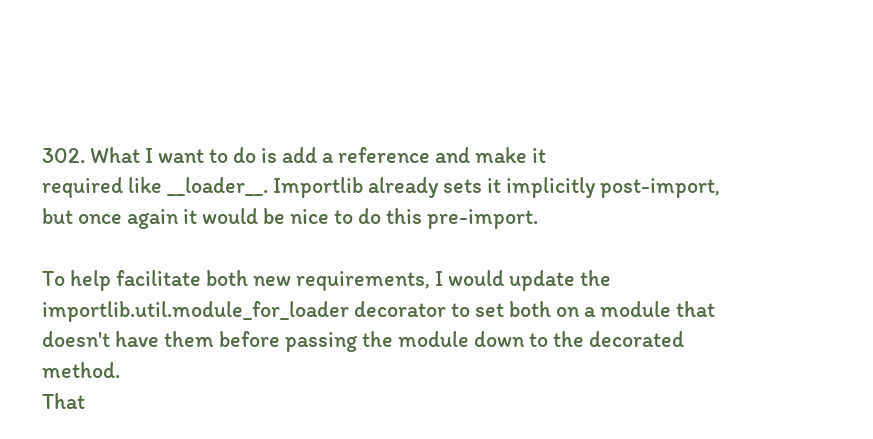302. What I want to do is add a reference and make it
required like __loader__. Importlib already sets it implicitly post-import,
but once again it would be nice to do this pre-import.

To help facilitate both new requirements, I would update the
importlib.util.module_for_loader decorator to set both on a module that
doesn't have them before passing the module down to the decorated method.
That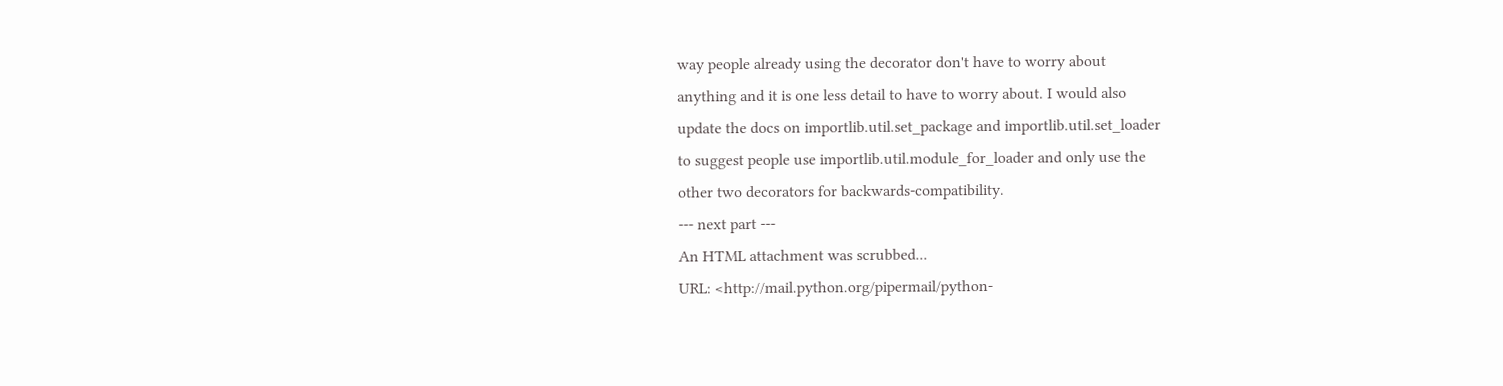way people already using the decorator don't have to worry about
anything and it is one less detail to have to worry about. I would also
update the docs on importlib.util.set_package and importlib.util.set_loader
to suggest people use importlib.util.module_for_loader and only use the
other two decorators for backwards-compatibility.
--- next part ---
An HTML attachment was scrubbed...
URL: <http://mail.python.org/pipermail/python-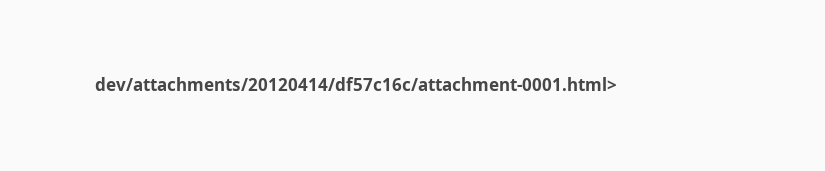dev/attachments/20120414/df57c16c/attachment-0001.html>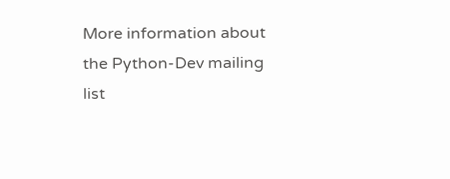More information about the Python-Dev mailing list